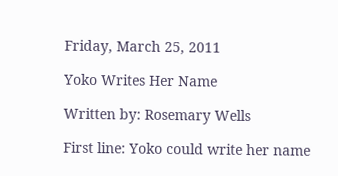Friday, March 25, 2011

Yoko Writes Her Name

Written by: Rosemary Wells

First line: Yoko could write her name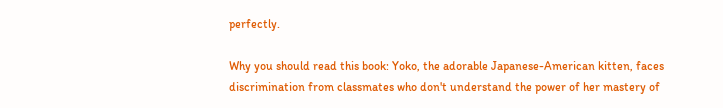perfectly.

Why you should read this book: Yoko, the adorable Japanese-American kitten, faces discrimination from classmates who don't understand the power of her mastery of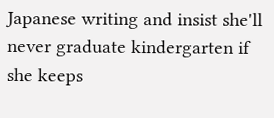Japanese writing and insist she'll never graduate kindergarten if she keeps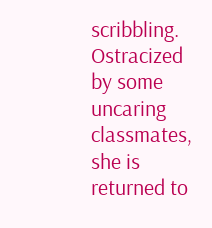scribbling. Ostracized by some uncaring classmates, she is returned to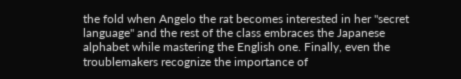the fold when Angelo the rat becomes interested in her "secret language" and the rest of the class embraces the Japanese alphabet while mastering the English one. Finally, even the troublemakers recognize the importance of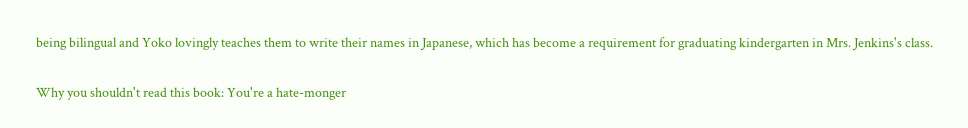being bilingual and Yoko lovingly teaches them to write their names in Japanese, which has become a requirement for graduating kindergarten in Mrs. Jenkins's class.

Why you shouldn't read this book: You're a hate-monger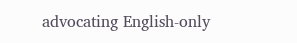advocating English-only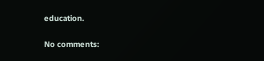education.

No comments: